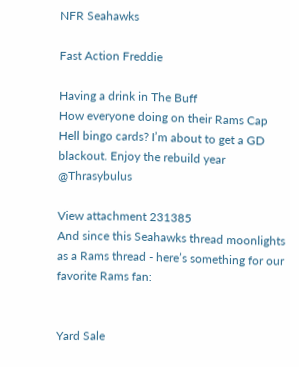NFR Seahawks

Fast Action Freddie

Having a drink in The Buff
How everyone doing on their Rams Cap Hell bingo cards? I’m about to get a GD blackout. Enjoy the rebuild year @Thrasybulus

View attachment 231385
And since this Seahawks thread moonlights as a Rams thread - here’s something for our favorite Rams fan:


Yard Sale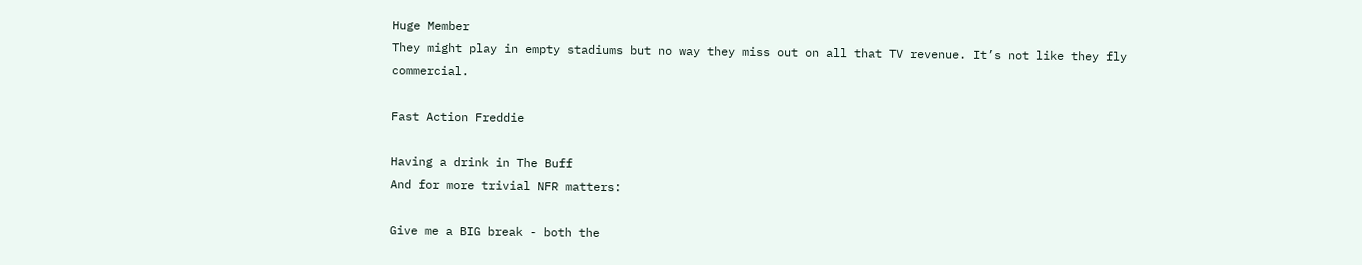Huge Member
They might play in empty stadiums but no way they miss out on all that TV revenue. It’s not like they fly commercial.

Fast Action Freddie

Having a drink in The Buff
And for more trivial NFR matters:

Give me a BIG break - both the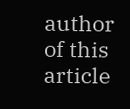author of this article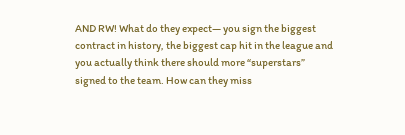AND RW! What do they expect— you sign the biggest contract in history, the biggest cap hit in the league and you actually think there should more “superstars” signed to the team. How can they miss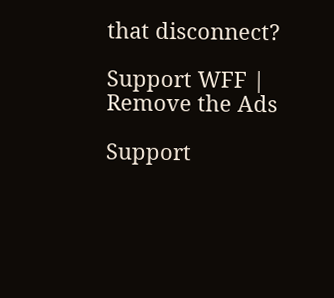that disconnect?

Support WFF | Remove the Ads

Support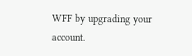WFF by upgrading your account.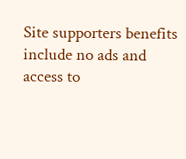Site supporters benefits include no ads and access to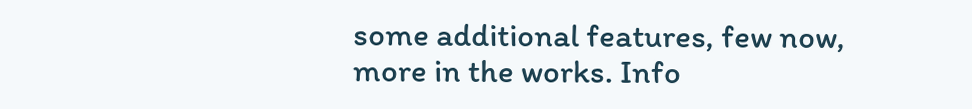some additional features, few now, more in the works. Info